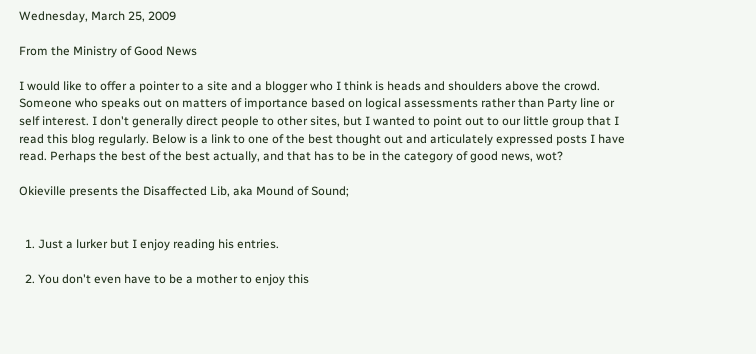Wednesday, March 25, 2009

From the Ministry of Good News

I would like to offer a pointer to a site and a blogger who I think is heads and shoulders above the crowd. Someone who speaks out on matters of importance based on logical assessments rather than Party line or self interest. I don't generally direct people to other sites, but I wanted to point out to our little group that I read this blog regularly. Below is a link to one of the best thought out and articulately expressed posts I have read. Perhaps the best of the best actually, and that has to be in the category of good news, wot?

Okieville presents the Disaffected Lib, aka Mound of Sound;


  1. Just a lurker but I enjoy reading his entries.

  2. You don't even have to be a mother to enjoy this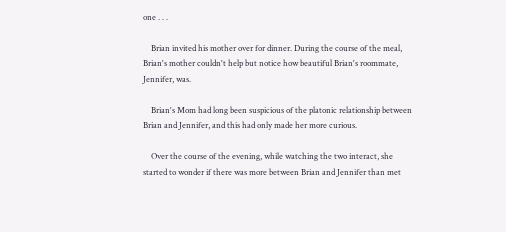one . . .

    Brian invited his mother over for dinner. During the course of the meal, Brian's mother couldn't help but notice how beautiful Brian's roommate, Jennifer, was.

    Brian's Mom had long been suspicious of the platonic relationship between Brian and Jennifer, and this had only made her more curious.

    Over the course of the evening, while watching the two interact, she started to wonder if there was more between Brian and Jennifer than met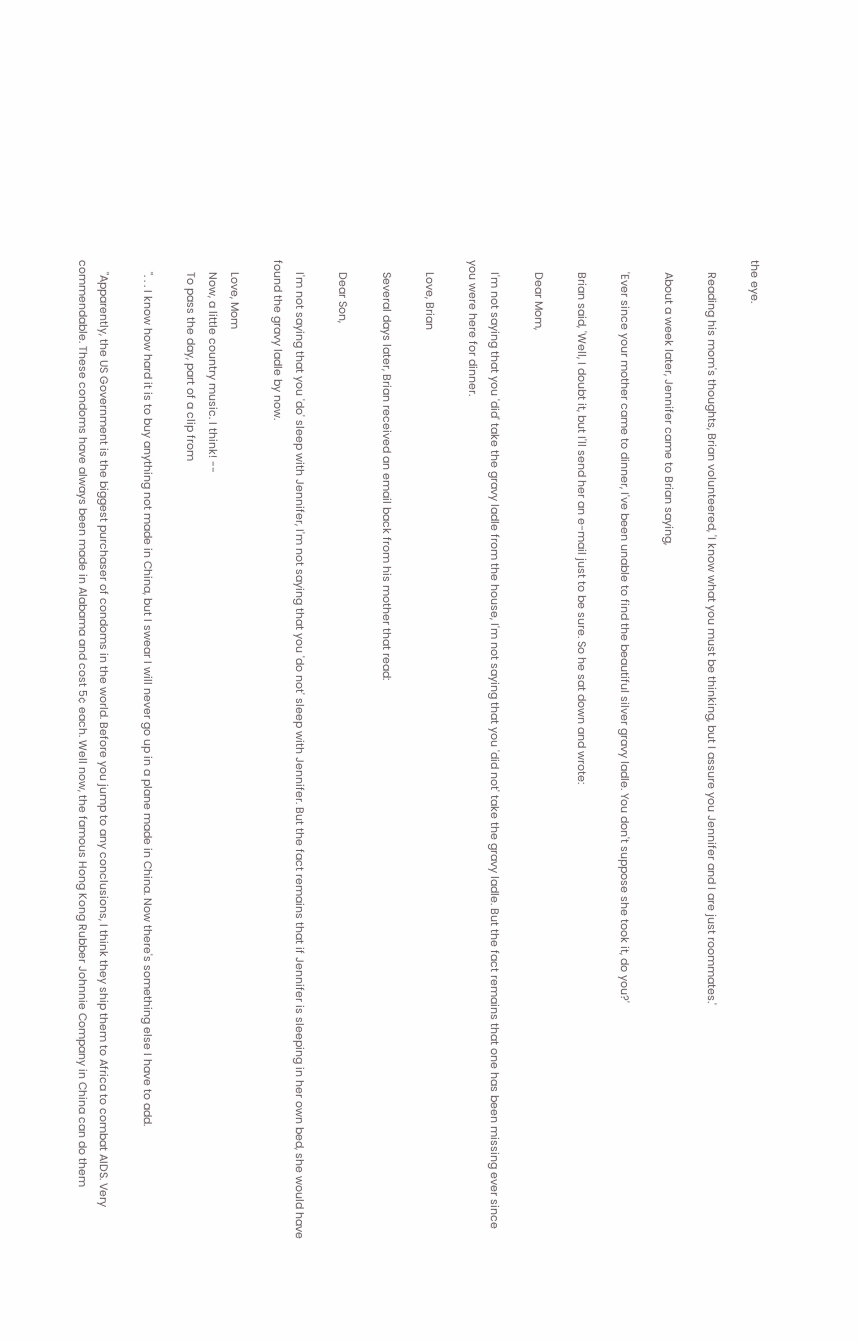the eye.

    Reading his mom's thoughts, Brian volunteered, 'I know what you must be thinking, but I assure you Jennifer and I are just roommates.'

    About a week later, Jennifer came to Brian saying,

    'Ever since your mother came to dinner, I've been unable to find the beautiful silver gravy ladle. You don't suppose she took it, do you?'

    Brian said, 'Well, I doubt it, but I'll send her an e-mail just to be sure. So he sat down and wrote:

    Dear Mom,

    I'm not saying that you 'did' take the gravy ladle from the house, I'm not saying that you 'did not' take the gravy ladle. But the fact remains that one has been missing ever since you were here for dinner.

    Love, Brian

    Several days later, Brian received an email back from his mother that read:

    Dear Son,

    I'm not saying that you 'do' sleep with Jennifer, I'm not saying that you 'do not' sleep with Jennifer. But the fact remains that if Jennifer is sleeping in her own bed, she would have found the gravy ladle by now.

    Love, Mom
    Now, a little country music. I think! --
    To pass the day, part of a clip from

    ". . . I know how hard it is to buy anything not made in China, but I swear I will never go up in a plane made in China. Now there's something else I have to add.

    "Apparently, the US Government is the biggest purchaser of condoms in the world. Before you jump to any conclusions, I think they ship them to Africa to combat AIDS. Very commendable. These condoms have always been made in Alabama and cost 5¢ each. Well now, the famous Hong Kong Rubber Johnnie Company in China can do them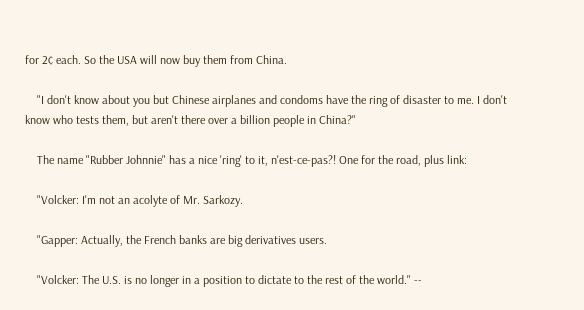for 2¢ each. So the USA will now buy them from China.

    "I don't know about you but Chinese airplanes and condoms have the ring of disaster to me. I don't know who tests them, but aren't there over a billion people in China?"

    The name "Rubber Johnnie" has a nice 'ring' to it, n'est-ce-pas?! One for the road, plus link:

    "Volcker: I'm not an acolyte of Mr. Sarkozy.

    "Gapper: Actually, the French banks are big derivatives users.

    "Volcker: The U.S. is no longer in a position to dictate to the rest of the world." --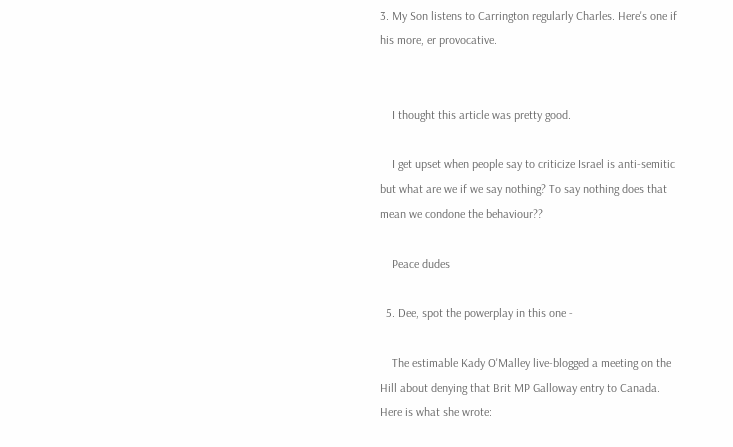3. My Son listens to Carrington regularly Charles. Here's one if his more, er provocative.


    I thought this article was pretty good.

    I get upset when people say to criticize Israel is anti-semitic but what are we if we say nothing? To say nothing does that mean we condone the behaviour??

    Peace dudes

  5. Dee, spot the powerplay in this one -

    The estimable Kady O'Malley live-blogged a meeting on the Hill about denying that Brit MP Galloway entry to Canada. Here is what she wrote: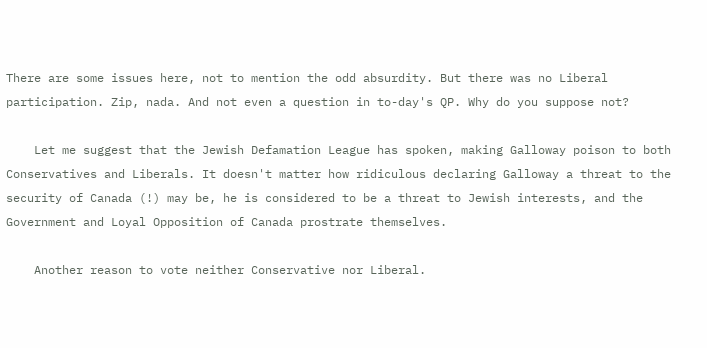There are some issues here, not to mention the odd absurdity. But there was no Liberal participation. Zip, nada. And not even a question in to-day's QP. Why do you suppose not?

    Let me suggest that the Jewish Defamation League has spoken, making Galloway poison to both Conservatives and Liberals. It doesn't matter how ridiculous declaring Galloway a threat to the security of Canada (!) may be, he is considered to be a threat to Jewish interests, and the Government and Loyal Opposition of Canada prostrate themselves.

    Another reason to vote neither Conservative nor Liberal.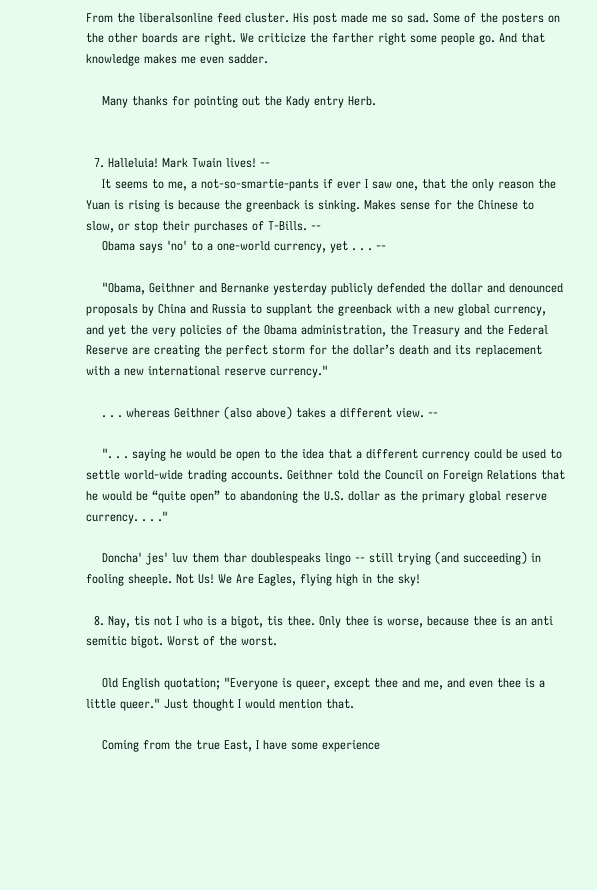From the liberalsonline feed cluster. His post made me so sad. Some of the posters on the other boards are right. We criticize the farther right some people go. And that knowledge makes me even sadder.

    Many thanks for pointing out the Kady entry Herb.


  7. Halleluia! Mark Twain lives! --
    It seems to me, a not-so-smartie-pants if ever I saw one, that the only reason the Yuan is rising is because the greenback is sinking. Makes sense for the Chinese to slow, or stop their purchases of T-Bills. --
    Obama says 'no' to a one-world currency, yet . . . --

    "Obama, Geithner and Bernanke yesterday publicly defended the dollar and denounced proposals by China and Russia to supplant the greenback with a new global currency, and yet the very policies of the Obama administration, the Treasury and the Federal Reserve are creating the perfect storm for the dollar’s death and its replacement with a new international reserve currency."

    . . . whereas Geithner (also above) takes a different view. --

    ". . . saying he would be open to the idea that a different currency could be used to settle world-wide trading accounts. Geithner told the Council on Foreign Relations that he would be “quite open” to abandoning the U.S. dollar as the primary global reserve currency. . . ."

    Doncha' jes' luv them thar doublespeaks lingo -- still trying (and succeeding) in fooling sheeple. Not Us! We Are Eagles, flying high in the sky!

  8. Nay, tis not I who is a bigot, tis thee. Only thee is worse, because thee is an anti semitic bigot. Worst of the worst.

    Old English quotation; "Everyone is queer, except thee and me, and even thee is a little queer." Just thought I would mention that.

    Coming from the true East, I have some experience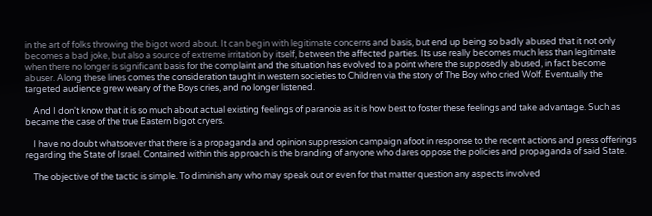in the art of folks throwing the bigot word about. It can begin with legitimate concerns and basis, but end up being so badly abused that it not only becomes a bad joke, but also a source of extreme irritation by itself, between the affected parties. Its use really becomes much less than legitimate when there no longer is significant basis for the complaint and the situation has evolved to a point where the supposedly abused, in fact become abuser. Along these lines comes the consideration taught in western societies to Children via the story of The Boy who cried Wolf. Eventually the targeted audience grew weary of the Boys cries, and no longer listened.

    And I don't know that it is so much about actual existing feelings of paranoia as it is how best to foster these feelings and take advantage. Such as became the case of the true Eastern bigot cryers.

    I have no doubt whatsoever that there is a propaganda and opinion suppression campaign afoot in response to the recent actions and press offerings regarding the State of Israel. Contained within this approach is the branding of anyone who dares oppose the policies and propaganda of said State.

    The objective of the tactic is simple. To diminish any who may speak out or even for that matter question any aspects involved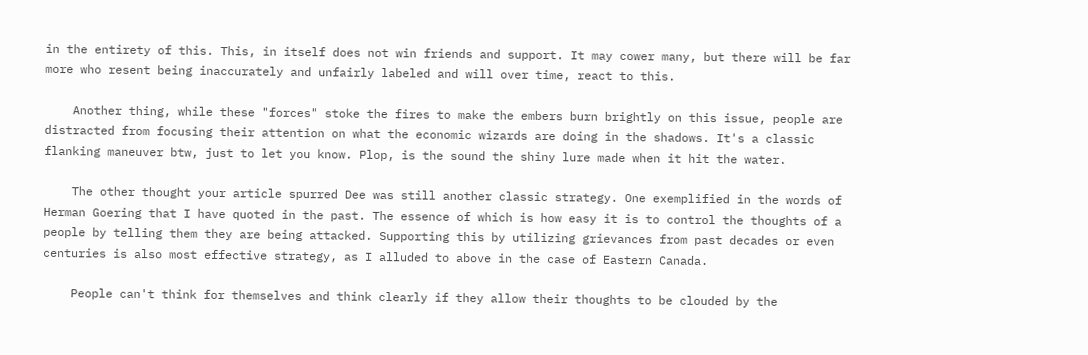in the entirety of this. This, in itself does not win friends and support. It may cower many, but there will be far more who resent being inaccurately and unfairly labeled and will over time, react to this.

    Another thing, while these "forces" stoke the fires to make the embers burn brightly on this issue, people are distracted from focusing their attention on what the economic wizards are doing in the shadows. It's a classic flanking maneuver btw, just to let you know. Plop, is the sound the shiny lure made when it hit the water.

    The other thought your article spurred Dee was still another classic strategy. One exemplified in the words of Herman Goering that I have quoted in the past. The essence of which is how easy it is to control the thoughts of a people by telling them they are being attacked. Supporting this by utilizing grievances from past decades or even centuries is also most effective strategy, as I alluded to above in the case of Eastern Canada.

    People can't think for themselves and think clearly if they allow their thoughts to be clouded by the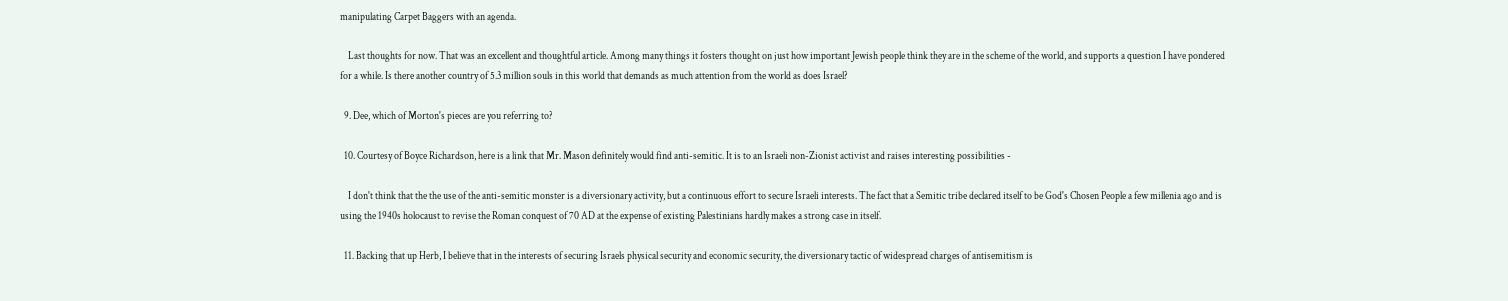manipulating Carpet Baggers with an agenda.

    Last thoughts for now. That was an excellent and thoughtful article. Among many things it fosters thought on just how important Jewish people think they are in the scheme of the world, and supports a question I have pondered for a while. Is there another country of 5.3 million souls in this world that demands as much attention from the world as does Israel?

  9. Dee, which of Morton's pieces are you referring to?

  10. Courtesy of Boyce Richardson, here is a link that Mr. Mason definitely would find anti-semitic. It is to an Israeli non-Zionist activist and raises interesting possibilities -

    I don't think that the the use of the anti-semitic monster is a diversionary activity, but a continuous effort to secure Israeli interests. The fact that a Semitic tribe declared itself to be God's Chosen People a few millenia ago and is using the 1940s holocaust to revise the Roman conquest of 70 AD at the expense of existing Palestinians hardly makes a strong case in itself.

  11. Backing that up Herb, I believe that in the interests of securing Israels physical security and economic security, the diversionary tactic of widespread charges of antisemitism is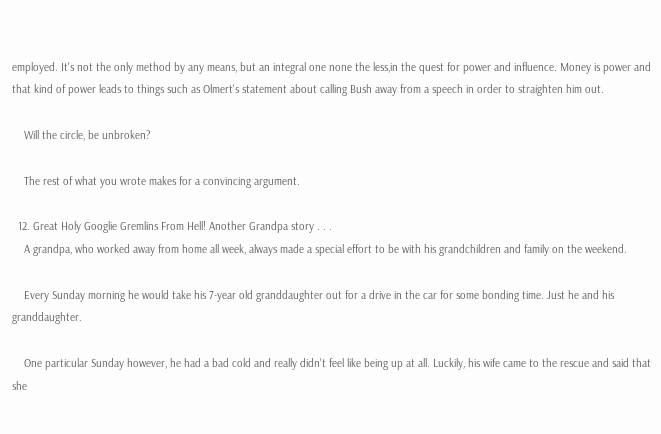employed. It's not the only method by any means, but an integral one none the less,in the quest for power and influence. Money is power and that kind of power leads to things such as Olmert's statement about calling Bush away from a speech in order to straighten him out.

    Will the circle, be unbroken?

    The rest of what you wrote makes for a convincing argument.

  12. Great Holy Googlie Gremlins From Hell! Another Grandpa story . . .
    A grandpa, who worked away from home all week, always made a special effort to be with his grandchildren and family on the weekend.

    Every Sunday morning he would take his 7-year old granddaughter out for a drive in the car for some bonding time. Just he and his granddaughter.

    One particular Sunday however, he had a bad cold and really didn't feel like being up at all. Luckily, his wife came to the rescue and said that she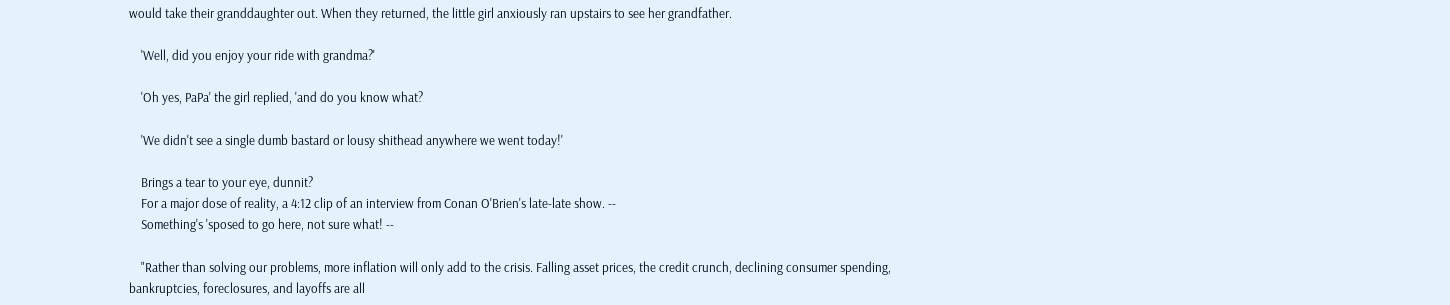would take their granddaughter out. When they returned, the little girl anxiously ran upstairs to see her grandfather.

    'Well, did you enjoy your ride with grandma?'

    'Oh yes, PaPa' the girl replied, 'and do you know what?

    'We didn't see a single dumb bastard or lousy shithead anywhere we went today!'

    Brings a tear to your eye, dunnit?
    For a major dose of reality, a 4:12 clip of an interview from Conan O'Brien's late-late show. --
    Something's 'sposed to go here, not sure what! --

    "Rather than solving our problems, more inflation will only add to the crisis. Falling asset prices, the credit crunch, declining consumer spending, bankruptcies, foreclosures, and layoffs are all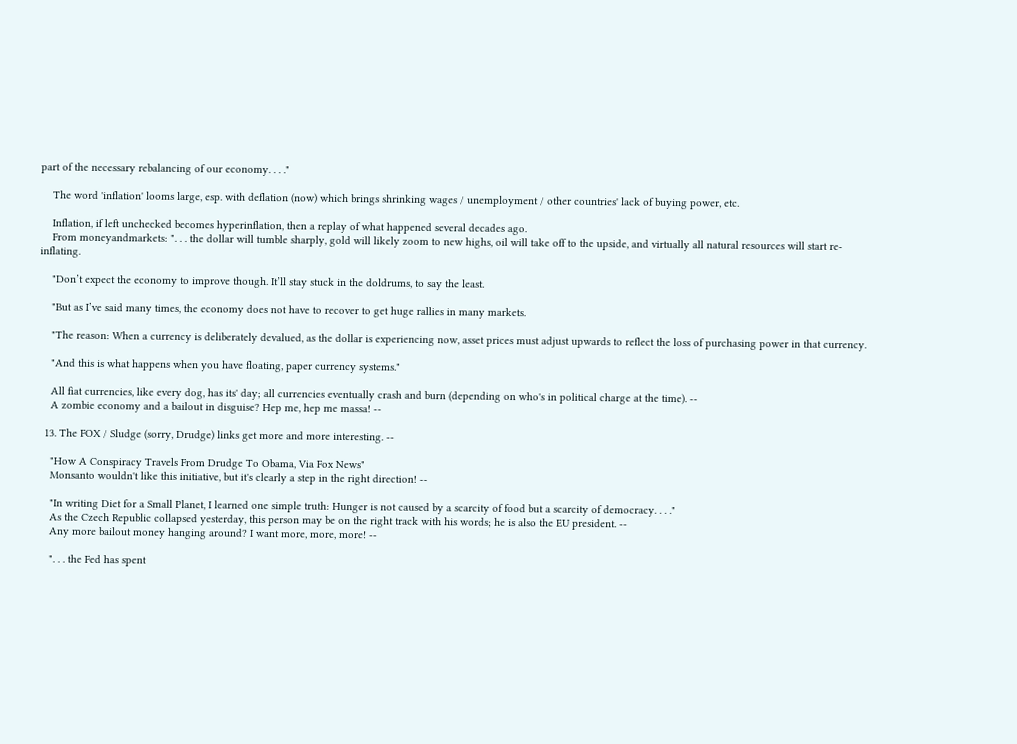part of the necessary rebalancing of our economy. . . ."

    The word 'inflation' looms large, esp. with deflation (now) which brings shrinking wages / unemployment / other countries' lack of buying power, etc.

    Inflation, if left unchecked becomes hyperinflation, then a replay of what happened several decades ago.
    From moneyandmarkets: ". . . the dollar will tumble sharply, gold will likely zoom to new highs, oil will take off to the upside, and virtually all natural resources will start re-inflating.

    "Don’t expect the economy to improve though. It’ll stay stuck in the doldrums, to say the least.

    "But as I’ve said many times, the economy does not have to recover to get huge rallies in many markets.

    "The reason: When a currency is deliberately devalued, as the dollar is experiencing now, asset prices must adjust upwards to reflect the loss of purchasing power in that currency.

    "And this is what happens when you have floating, paper currency systems."

    All fiat currencies, like every dog, has its' day; all currencies eventually crash and burn (depending on who's in political charge at the time). --
    A zombie economy and a bailout in disguise? Hep me, hep me massa! --

  13. The FOX / Sludge (sorry, Drudge) links get more and more interesting. --

    "How A Conspiracy Travels From Drudge To Obama, Via Fox News"
    Monsanto wouldn't like this initiative, but it's clearly a step in the right direction! --

    "In writing Diet for a Small Planet, I learned one simple truth: Hunger is not caused by a scarcity of food but a scarcity of democracy. . . ."
    As the Czech Republic collapsed yesterday, this person may be on the right track with his words; he is also the EU president. --
    Any more bailout money hanging around? I want more, more, more! --

    ". . . the Fed has spent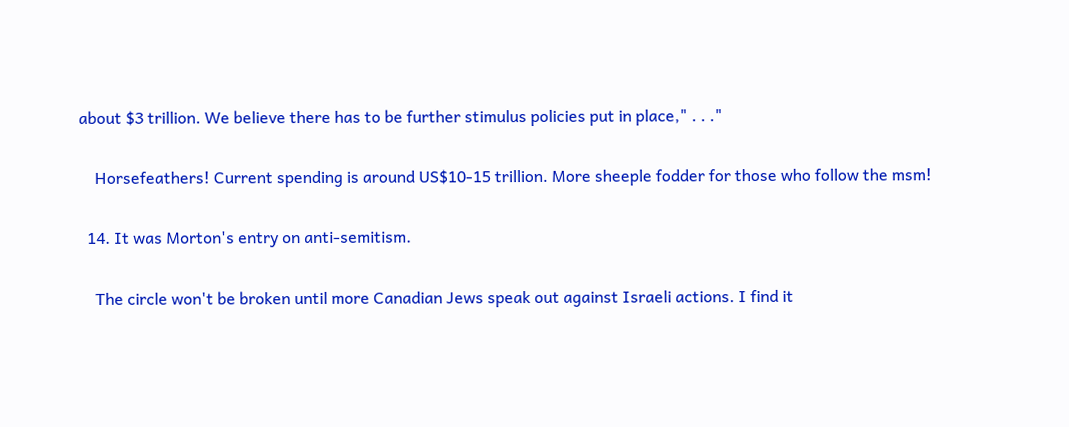about $3 trillion. We believe there has to be further stimulus policies put in place," . . ."

    Horsefeathers! Current spending is around US$10-15 trillion. More sheeple fodder for those who follow the msm!

  14. It was Morton's entry on anti-semitism.

    The circle won't be broken until more Canadian Jews speak out against Israeli actions. I find it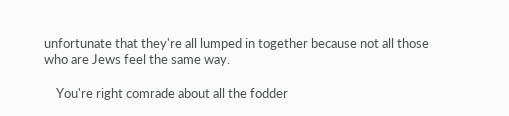unfortunate that they're all lumped in together because not all those who are Jews feel the same way.

    You're right comrade about all the fodder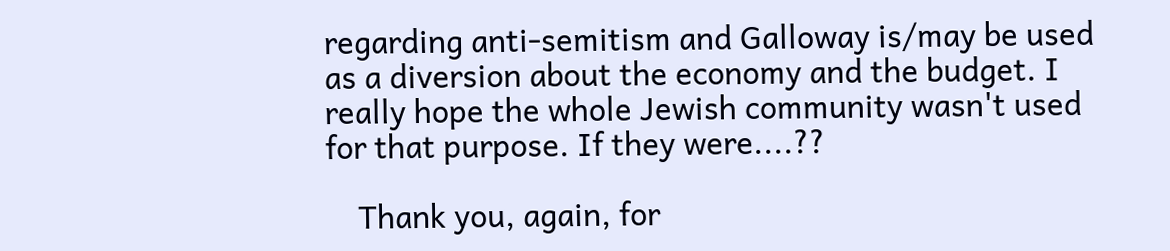regarding anti-semitism and Galloway is/may be used as a diversion about the economy and the budget. I really hope the whole Jewish community wasn't used for that purpose. If they were....??

    Thank you, again, for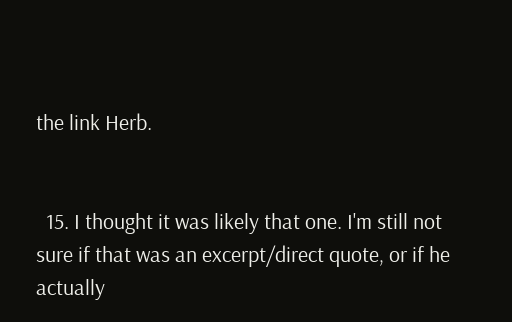the link Herb.


  15. I thought it was likely that one. I'm still not sure if that was an excerpt/direct quote, or if he actually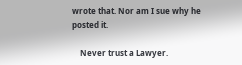wrote that. Nor am I sue why he posted it.

    Never trust a Lawyer.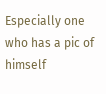Especially one who has a pic of himself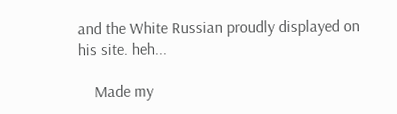and the White Russian proudly displayed on his site. heh...

    Made my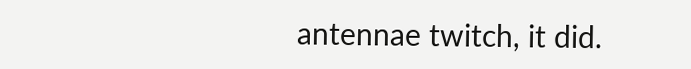antennae twitch, it did.